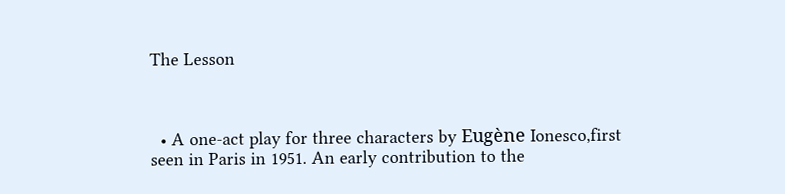The Lesson



  • A one-act play for three characters by Eugène Ionesco,first seen in Paris in 1951. An early contribution to the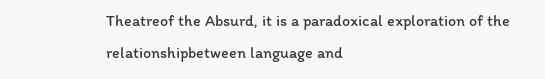Theatreof the Absurd, it is a paradoxical exploration of the relationshipbetween language and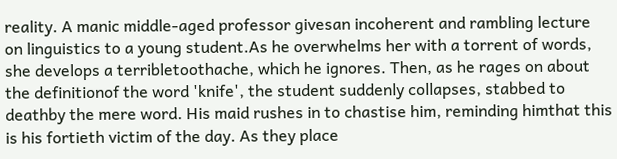reality. A manic middle-aged professor givesan incoherent and rambling lecture on linguistics to a young student.As he overwhelms her with a torrent of words, she develops a terribletoothache, which he ignores. Then, as he rages on about the definitionof the word 'knife', the student suddenly collapses, stabbed to deathby the mere word. His maid rushes in to chastise him, reminding himthat this is his fortieth victim of the day. As they place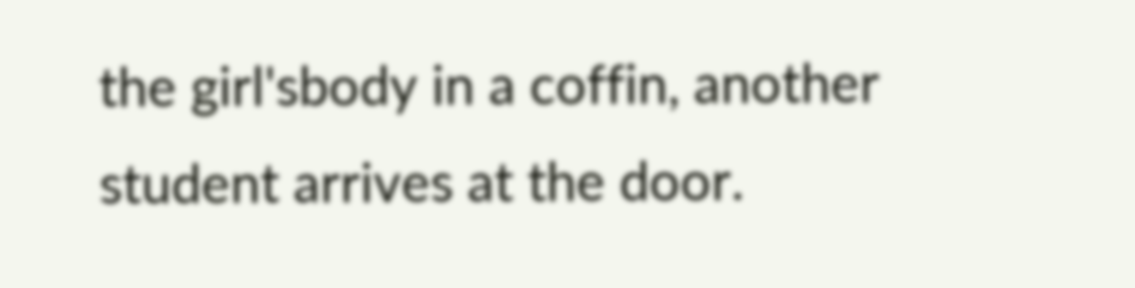the girl'sbody in a coffin, another student arrives at the door.